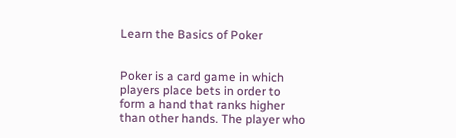Learn the Basics of Poker


Poker is a card game in which players place bets in order to form a hand that ranks higher than other hands. The player who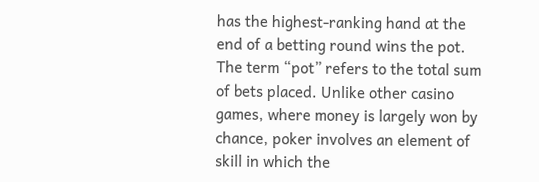has the highest-ranking hand at the end of a betting round wins the pot. The term “pot” refers to the total sum of bets placed. Unlike other casino games, where money is largely won by chance, poker involves an element of skill in which the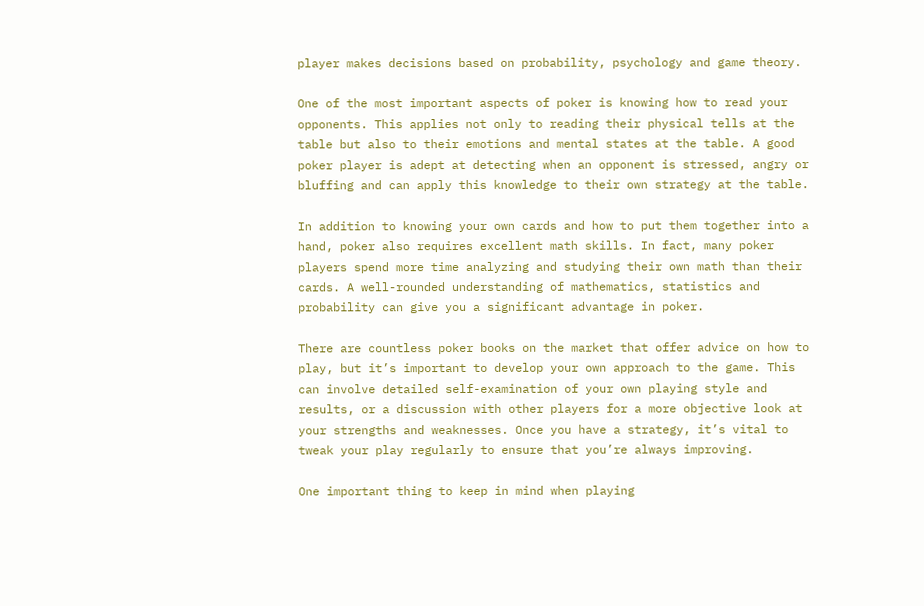player makes decisions based on probability, psychology and game theory.

One of the most important aspects of poker is knowing how to read your opponents. This applies not only to reading their physical tells at the table but also to their emotions and mental states at the table. A good poker player is adept at detecting when an opponent is stressed, angry or bluffing and can apply this knowledge to their own strategy at the table.

In addition to knowing your own cards and how to put them together into a hand, poker also requires excellent math skills. In fact, many poker players spend more time analyzing and studying their own math than their cards. A well-rounded understanding of mathematics, statistics and probability can give you a significant advantage in poker.

There are countless poker books on the market that offer advice on how to play, but it’s important to develop your own approach to the game. This can involve detailed self-examination of your own playing style and results, or a discussion with other players for a more objective look at your strengths and weaknesses. Once you have a strategy, it’s vital to tweak your play regularly to ensure that you’re always improving.

One important thing to keep in mind when playing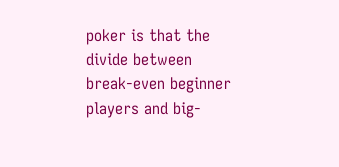poker is that the divide between break-even beginner players and big-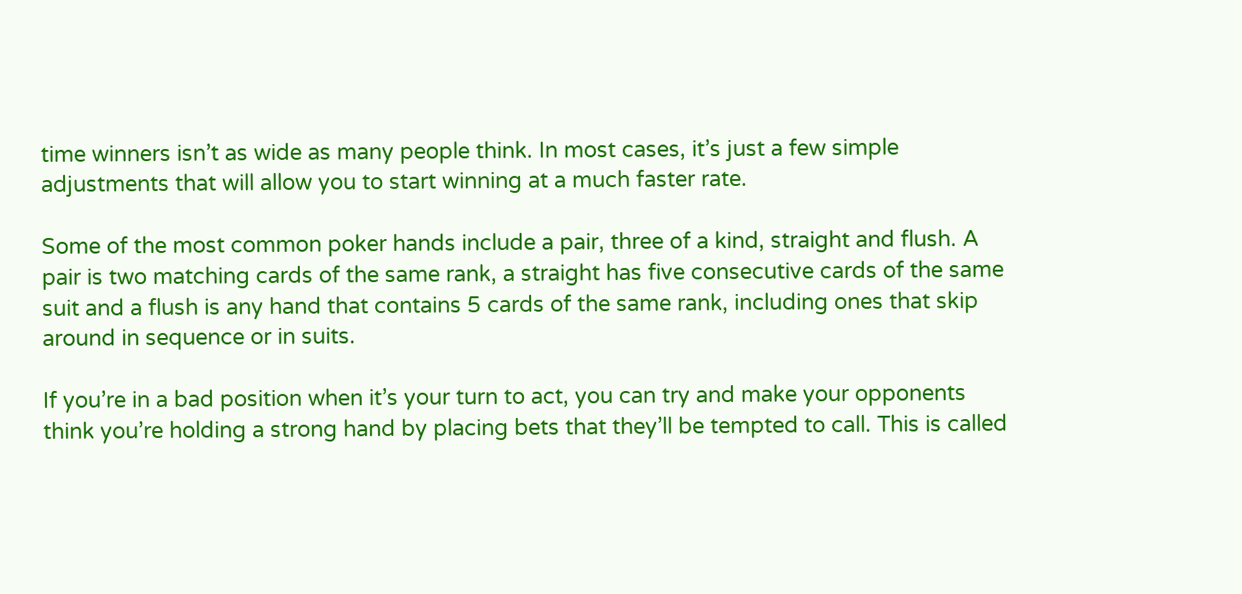time winners isn’t as wide as many people think. In most cases, it’s just a few simple adjustments that will allow you to start winning at a much faster rate.

Some of the most common poker hands include a pair, three of a kind, straight and flush. A pair is two matching cards of the same rank, a straight has five consecutive cards of the same suit and a flush is any hand that contains 5 cards of the same rank, including ones that skip around in sequence or in suits.

If you’re in a bad position when it’s your turn to act, you can try and make your opponents think you’re holding a strong hand by placing bets that they’ll be tempted to call. This is called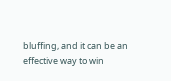bluffing, and it can be an effective way to win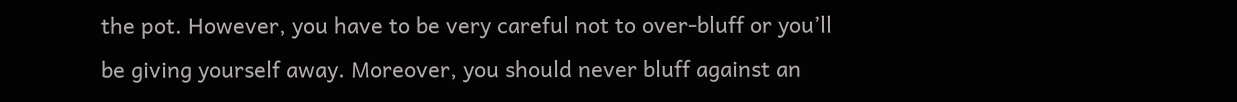the pot. However, you have to be very careful not to over-bluff or you’ll be giving yourself away. Moreover, you should never bluff against an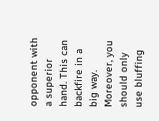opponent with a superior hand. This can backfire in a big way. Moreover, you should only use bluffing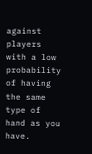against players with a low probability of having the same type of hand as you have.